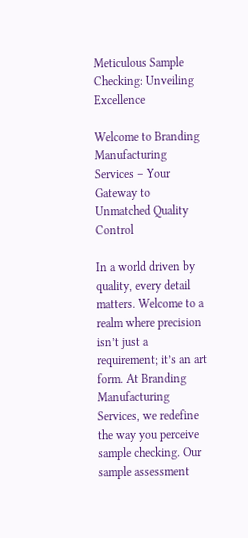Meticulous Sample Checking: Unveiling Excellence

Welcome to Branding Manufacturing Services – Your Gateway to Unmatched Quality Control

In a world driven by quality, every detail matters. Welcome to a realm where precision isn’t just a requirement; it’s an art form. At Branding Manufacturing Services, we redefine the way you perceive sample checking. Our sample assessment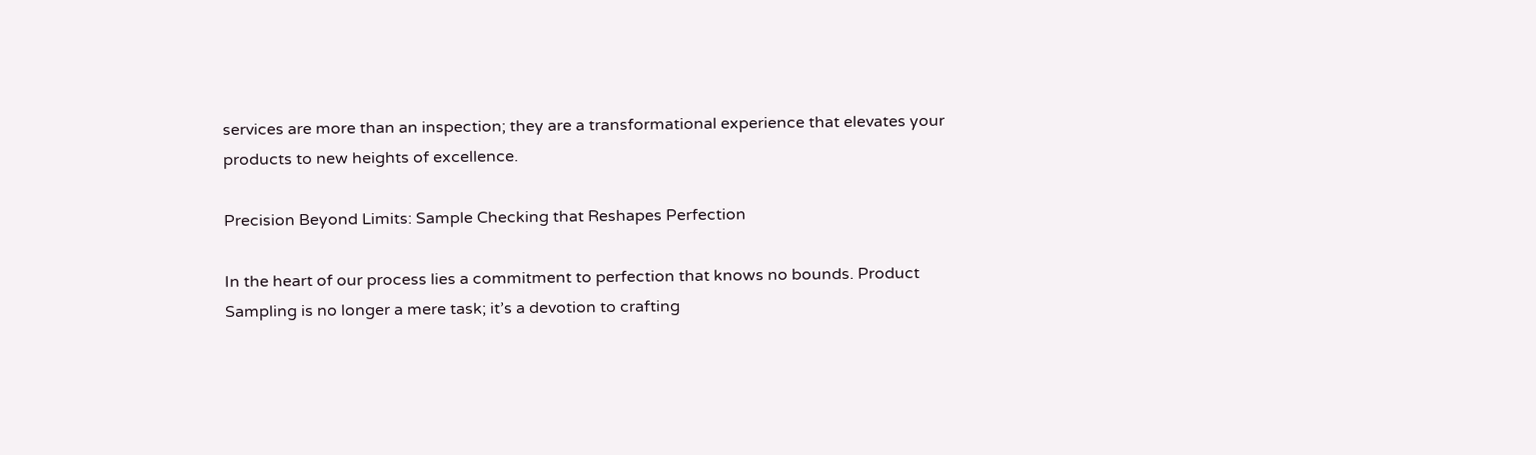services are more than an inspection; they are a transformational experience that elevates your products to new heights of excellence.

Precision Beyond Limits: Sample Checking that Reshapes Perfection

In the heart of our process lies a commitment to perfection that knows no bounds. Product Sampling is no longer a mere task; it’s a devotion to crafting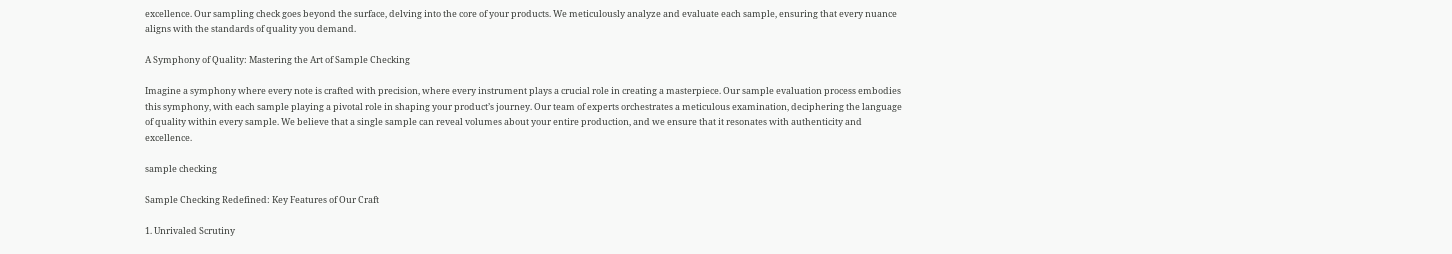excellence. Our sampling check goes beyond the surface, delving into the core of your products. We meticulously analyze and evaluate each sample, ensuring that every nuance aligns with the standards of quality you demand.

A Symphony of Quality: Mastering the Art of Sample Checking

Imagine a symphony where every note is crafted with precision, where every instrument plays a crucial role in creating a masterpiece. Our sample evaluation process embodies this symphony, with each sample playing a pivotal role in shaping your product’s journey. Our team of experts orchestrates a meticulous examination, deciphering the language of quality within every sample. We believe that a single sample can reveal volumes about your entire production, and we ensure that it resonates with authenticity and excellence.

sample checking

Sample Checking Redefined: Key Features of Our Craft

1. Unrivaled Scrutiny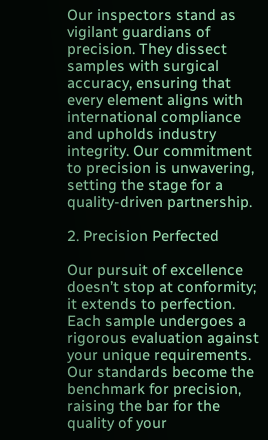Our inspectors stand as vigilant guardians of precision. They dissect samples with surgical accuracy, ensuring that every element aligns with international compliance and upholds industry integrity. Our commitment to precision is unwavering, setting the stage for a quality-driven partnership.

2. Precision Perfected

Our pursuit of excellence doesn’t stop at conformity; it extends to perfection. Each sample undergoes a rigorous evaluation against your unique requirements. Our standards become the benchmark for precision, raising the bar for the quality of your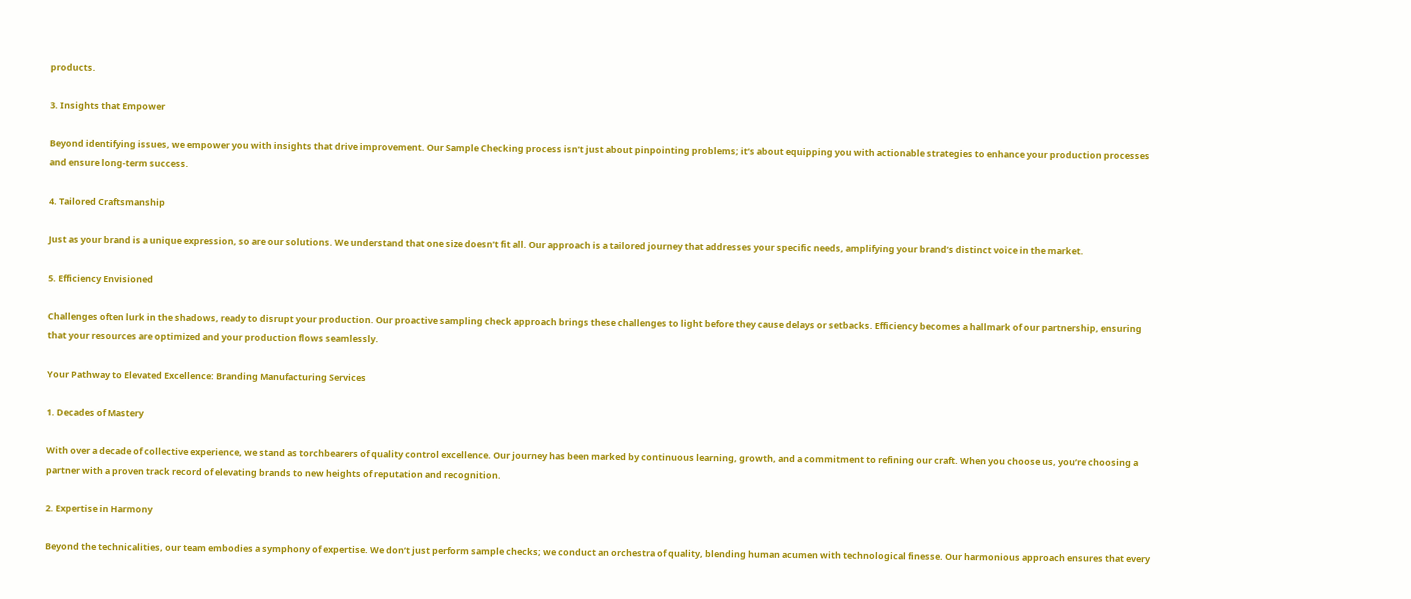products.

3. Insights that Empower

Beyond identifying issues, we empower you with insights that drive improvement. Our Sample Checking process isn’t just about pinpointing problems; it’s about equipping you with actionable strategies to enhance your production processes and ensure long-term success.

4. Tailored Craftsmanship

Just as your brand is a unique expression, so are our solutions. We understand that one size doesn’t fit all. Our approach is a tailored journey that addresses your specific needs, amplifying your brand’s distinct voice in the market.

5. Efficiency Envisioned

Challenges often lurk in the shadows, ready to disrupt your production. Our proactive sampling check approach brings these challenges to light before they cause delays or setbacks. Efficiency becomes a hallmark of our partnership, ensuring that your resources are optimized and your production flows seamlessly.

Your Pathway to Elevated Excellence: Branding Manufacturing Services

1. Decades of Mastery

With over a decade of collective experience, we stand as torchbearers of quality control excellence. Our journey has been marked by continuous learning, growth, and a commitment to refining our craft. When you choose us, you’re choosing a partner with a proven track record of elevating brands to new heights of reputation and recognition.

2. Expertise in Harmony

Beyond the technicalities, our team embodies a symphony of expertise. We don’t just perform sample checks; we conduct an orchestra of quality, blending human acumen with technological finesse. Our harmonious approach ensures that every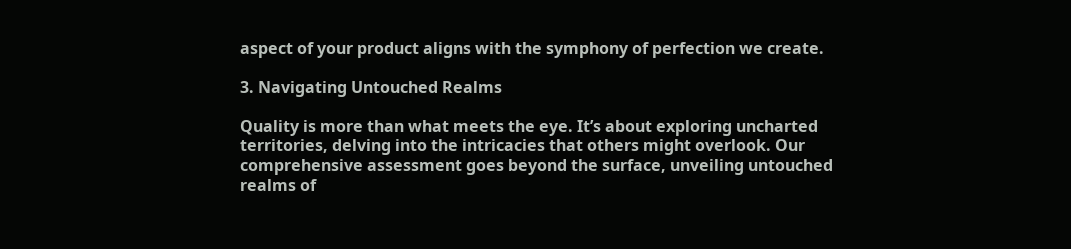aspect of your product aligns with the symphony of perfection we create.

3. Navigating Untouched Realms

Quality is more than what meets the eye. It’s about exploring uncharted territories, delving into the intricacies that others might overlook. Our comprehensive assessment goes beyond the surface, unveiling untouched realms of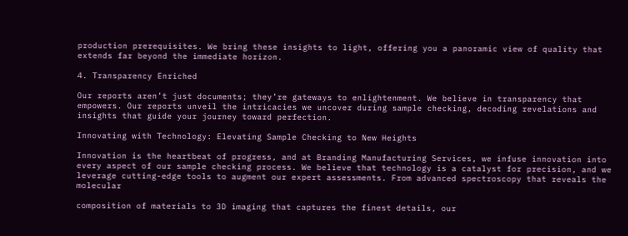production prerequisites. We bring these insights to light, offering you a panoramic view of quality that extends far beyond the immediate horizon.

4. Transparency Enriched

Our reports aren’t just documents; they’re gateways to enlightenment. We believe in transparency that empowers. Our reports unveil the intricacies we uncover during sample checking, decoding revelations and insights that guide your journey toward perfection.

Innovating with Technology: Elevating Sample Checking to New Heights

Innovation is the heartbeat of progress, and at Branding Manufacturing Services, we infuse innovation into every aspect of our sample checking process. We believe that technology is a catalyst for precision, and we leverage cutting-edge tools to augment our expert assessments. From advanced spectroscopy that reveals the molecular

composition of materials to 3D imaging that captures the finest details, our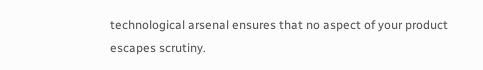technological arsenal ensures that no aspect of your product escapes scrutiny.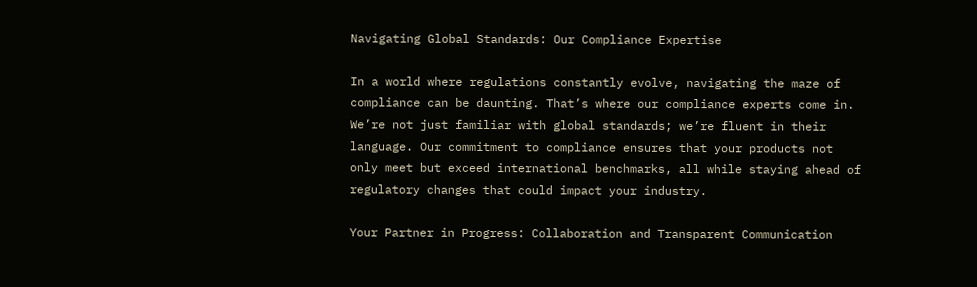Navigating Global Standards: Our Compliance Expertise

In a world where regulations constantly evolve, navigating the maze of compliance can be daunting. That’s where our compliance experts come in. We’re not just familiar with global standards; we’re fluent in their language. Our commitment to compliance ensures that your products not only meet but exceed international benchmarks, all while staying ahead of regulatory changes that could impact your industry.

Your Partner in Progress: Collaboration and Transparent Communication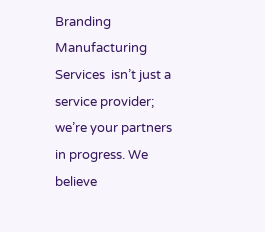Branding Manufacturing Services  isn’t just a service provider; we’re your partners in progress. We believe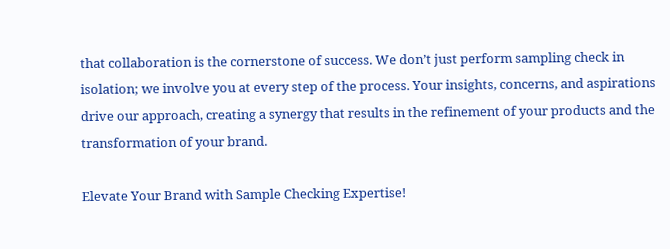that collaboration is the cornerstone of success. We don’t just perform sampling check in isolation; we involve you at every step of the process. Your insights, concerns, and aspirations drive our approach, creating a synergy that results in the refinement of your products and the transformation of your brand.

Elevate Your Brand with Sample Checking Expertise!